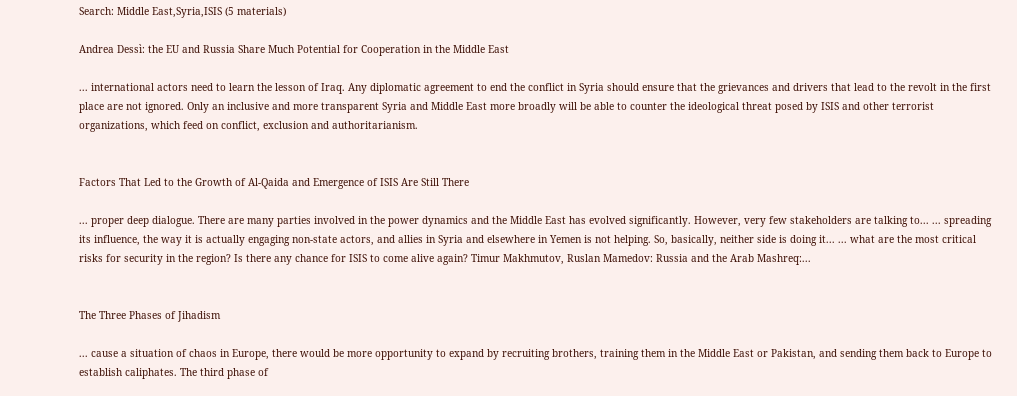Search: Middle East,Syria,ISIS (5 materials)

Andrea Dessì: the EU and Russia Share Much Potential for Cooperation in the Middle East

... international actors need to learn the lesson of Iraq. Any diplomatic agreement to end the conflict in Syria should ensure that the grievances and drivers that lead to the revolt in the first place are not ignored. Only an inclusive and more transparent Syria and Middle East more broadly will be able to counter the ideological threat posed by ISIS and other terrorist organizations, which feed on conflict, exclusion and authoritarianism.


Factors That Led to the Growth of Al-Qaida and Emergence of ISIS Are Still There

... proper deep dialogue. There are many parties involved in the power dynamics and the Middle East has evolved significantly. However, very few stakeholders are talking to... ... spreading its influence, the way it is actually engaging non-state actors, and allies in Syria and elsewhere in Yemen is not helping. So, basically, neither side is doing it... ... what are the most critical risks for security in the region? Is there any chance for ISIS to come alive again? Timur Makhmutov, Ruslan Mamedov: Russia and the Arab Mashreq:...


The Three Phases of Jihadism

... cause a situation of chaos in Europe, there would be more opportunity to expand by recruiting brothers, training them in the Middle East or Pakistan, and sending them back to Europe to establish caliphates. The third phase of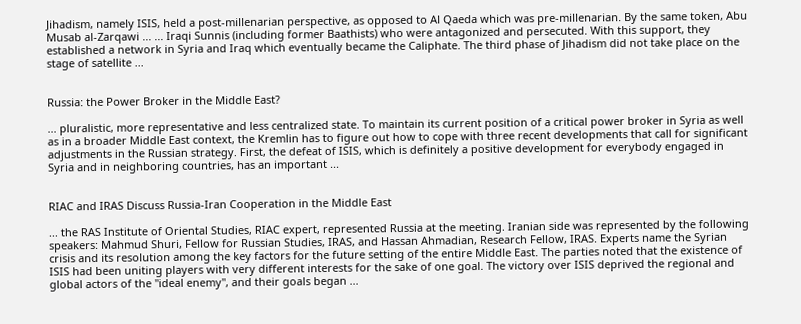Jihadism, namely ISIS, held a post-millenarian perspective, as opposed to Al Qaeda which was pre-millenarian. By the same token, Abu Musab al-Zarqawi ... ... Iraqi Sunnis (including former Baathists) who were antagonized and persecuted. With this support, they established a network in Syria and Iraq which eventually became the Caliphate. The third phase of Jihadism did not take place on the stage of satellite ...


Russia: the Power Broker in the Middle East?

... pluralistic, more representative and less centralized state. To maintain its current position of a critical power broker in Syria as well as in a broader Middle East context, the Kremlin has to figure out how to cope with three recent developments that call for significant adjustments in the Russian strategy. First, the defeat of ISIS, which is definitely a positive development for everybody engaged in Syria and in neighboring countries, has an important ...


RIAC and IRAS Discuss Russia-Iran Cooperation in the Middle East

... the RAS Institute of Oriental Studies, RIAC expert, represented Russia at the meeting. Iranian side was represented by the following speakers: Mahmud Shuri, Fellow for Russian Studies, IRAS, and Hassan Ahmadian, Research Fellow, IRAS. Experts name the Syrian crisis and its resolution among the key factors for the future setting of the entire Middle East. The parties noted that the existence of ISIS had been uniting players with very different interests for the sake of one goal. The victory over ISIS deprived the regional and global actors of the "ideal enemy", and their goals began ...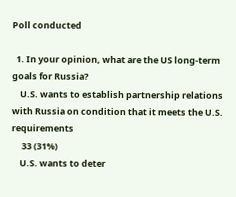Poll conducted

  1. In your opinion, what are the US long-term goals for Russia?
    U.S. wants to establish partnership relations with Russia on condition that it meets the U.S. requirements
     33 (31%)
    U.S. wants to deter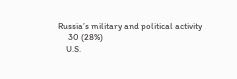Russia’s military and political activity
     30 (28%)
    U.S.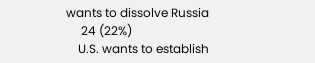wants to dissolve Russia
     24 (22%)
    U.S. wants to establish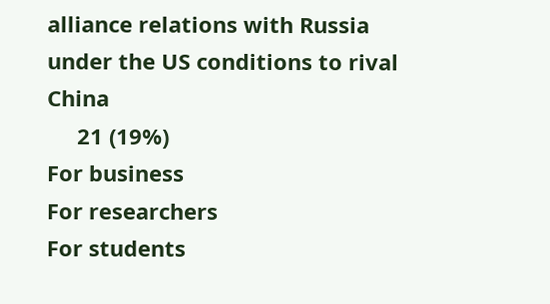alliance relations with Russia under the US conditions to rival China
     21 (19%)
For business
For researchers
For students